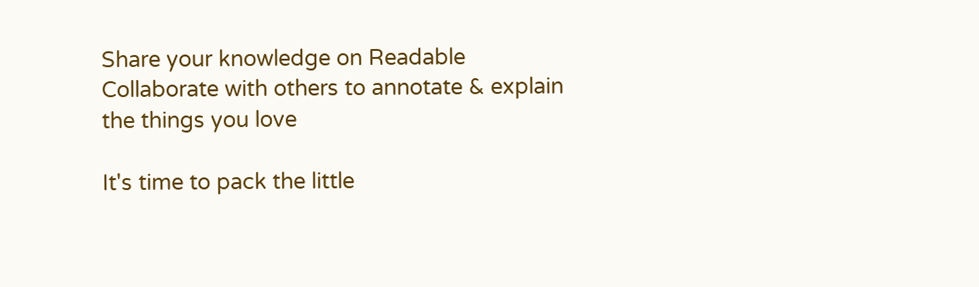Share your knowledge on Readable
Collaborate with others to annotate & explain the things you love

It's time to pack the little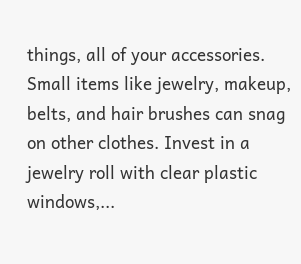things, all of your accessories. Small items like jewelry, makeup, belts, and hair brushes can snag on other clothes. Invest in a jewelry roll with clear plastic windows,...